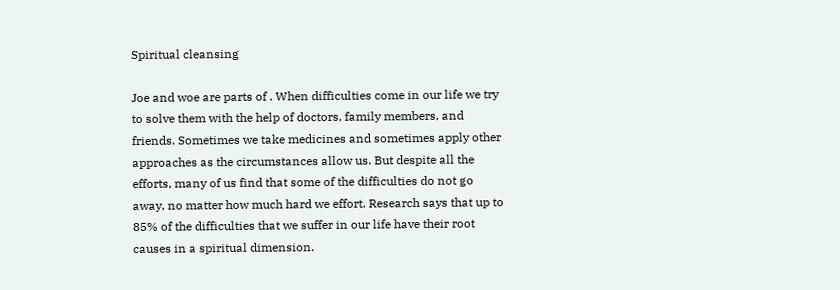Spiritual cleansing

Joe and woe are parts of . When difficulties come in our life we try to solve them with the help of doctors, family members, and friends. Sometimes we take medicines and sometimes apply other approaches as the circumstances allow us. But despite all the efforts, many of us find that some of the difficulties do not go away, no matter how much hard we effort. Research says that up to 85% of the difficulties that we suffer in our life have their root causes in a spiritual dimension.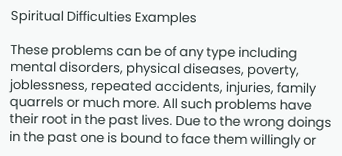Spiritual Difficulties Examples

These problems can be of any type including mental disorders, physical diseases, poverty, joblessness, repeated accidents, injuries, family quarrels or much more. All such problems have their root in the past lives. Due to the wrong doings in the past one is bound to face them willingly or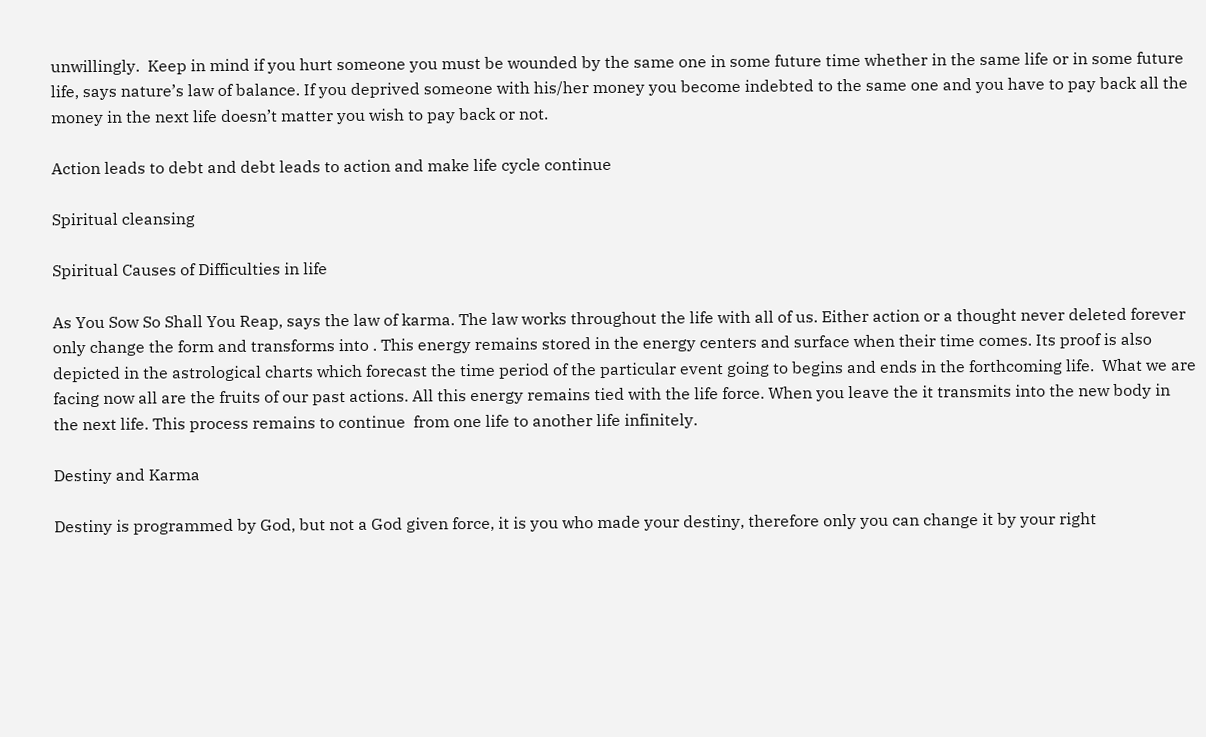unwillingly.  Keep in mind if you hurt someone you must be wounded by the same one in some future time whether in the same life or in some future life, says nature’s law of balance. If you deprived someone with his/her money you become indebted to the same one and you have to pay back all the money in the next life doesn’t matter you wish to pay back or not.

Action leads to debt and debt leads to action and make life cycle continue

Spiritual cleansing

Spiritual Causes of Difficulties in life

As You Sow So Shall You Reap, says the law of karma. The law works throughout the life with all of us. Either action or a thought never deleted forever only change the form and transforms into . This energy remains stored in the energy centers and surface when their time comes. Its proof is also depicted in the astrological charts which forecast the time period of the particular event going to begins and ends in the forthcoming life.  What we are facing now all are the fruits of our past actions. All this energy remains tied with the life force. When you leave the it transmits into the new body in the next life. This process remains to continue  from one life to another life infinitely.

Destiny and Karma

Destiny is programmed by God, but not a God given force, it is you who made your destiny, therefore only you can change it by your right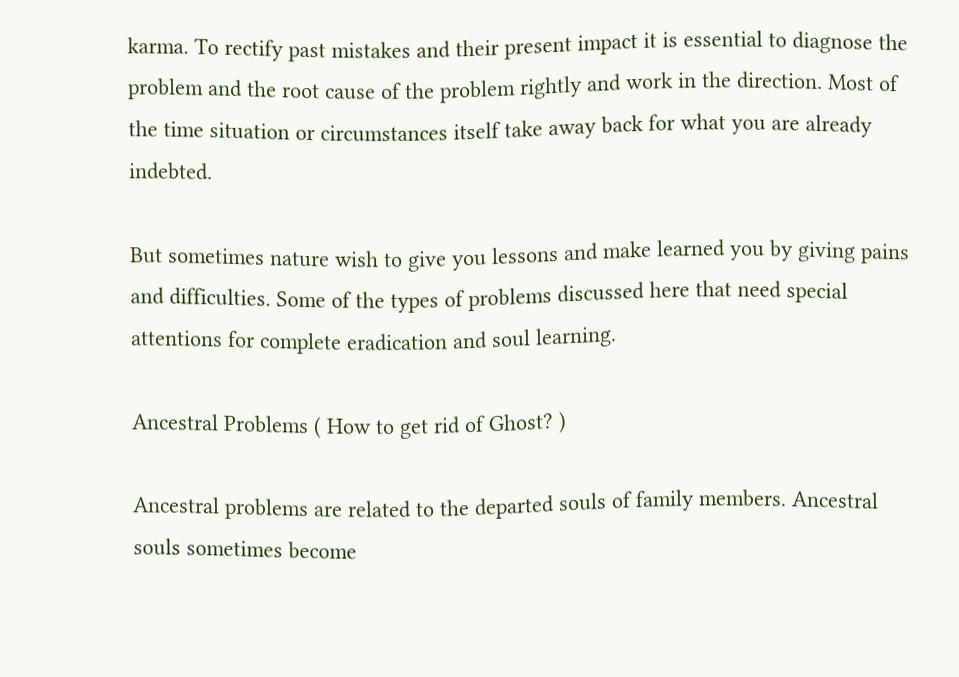karma. To rectify past mistakes and their present impact it is essential to diagnose the problem and the root cause of the problem rightly and work in the direction. Most of the time situation or circumstances itself take away back for what you are already indebted.

But sometimes nature wish to give you lessons and make learned you by giving pains and difficulties. Some of the types of problems discussed here that need special attentions for complete eradication and soul learning.

Ancestral Problems ( How to get rid of Ghost? )

Ancestral problems are related to the departed souls of family members. Ancestral souls sometimes become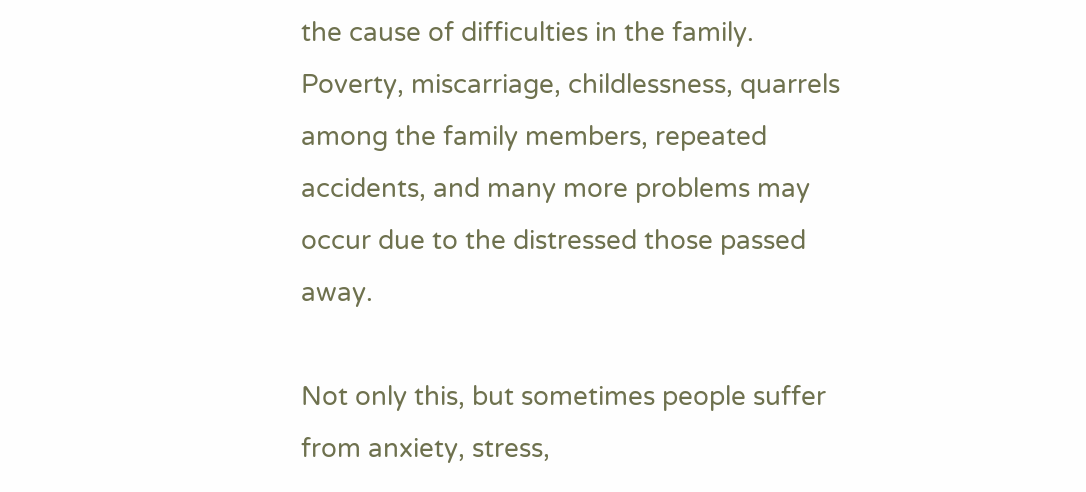the cause of difficulties in the family. Poverty, miscarriage, childlessness, quarrels among the family members, repeated accidents, and many more problems may occur due to the distressed those passed away.

Not only this, but sometimes people suffer from anxiety, stress,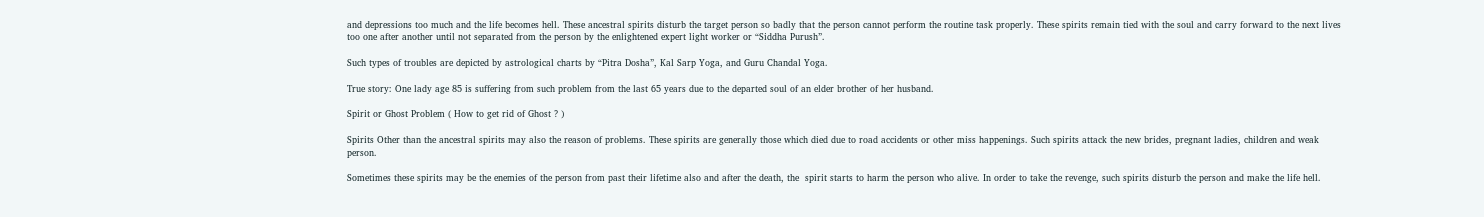and depressions too much and the life becomes hell. These ancestral spirits disturb the target person so badly that the person cannot perform the routine task properly. These spirits remain tied with the soul and carry forward to the next lives too one after another until not separated from the person by the enlightened expert light worker or “Siddha Purush”.

Such types of troubles are depicted by astrological charts by “Pitra Dosha”, Kal Sarp Yoga, and Guru Chandal Yoga.

True story: One lady age 85 is suffering from such problem from the last 65 years due to the departed soul of an elder brother of her husband.

Spirit or Ghost Problem ( How to get rid of Ghost ? )

Spirits Other than the ancestral spirits may also the reason of problems. These spirits are generally those which died due to road accidents or other miss happenings. Such spirits attack the new brides, pregnant ladies, children and weak person.

Sometimes these spirits may be the enemies of the person from past their lifetime also and after the death, the  spirit starts to harm the person who alive. In order to take the revenge, such spirits disturb the person and make the life hell.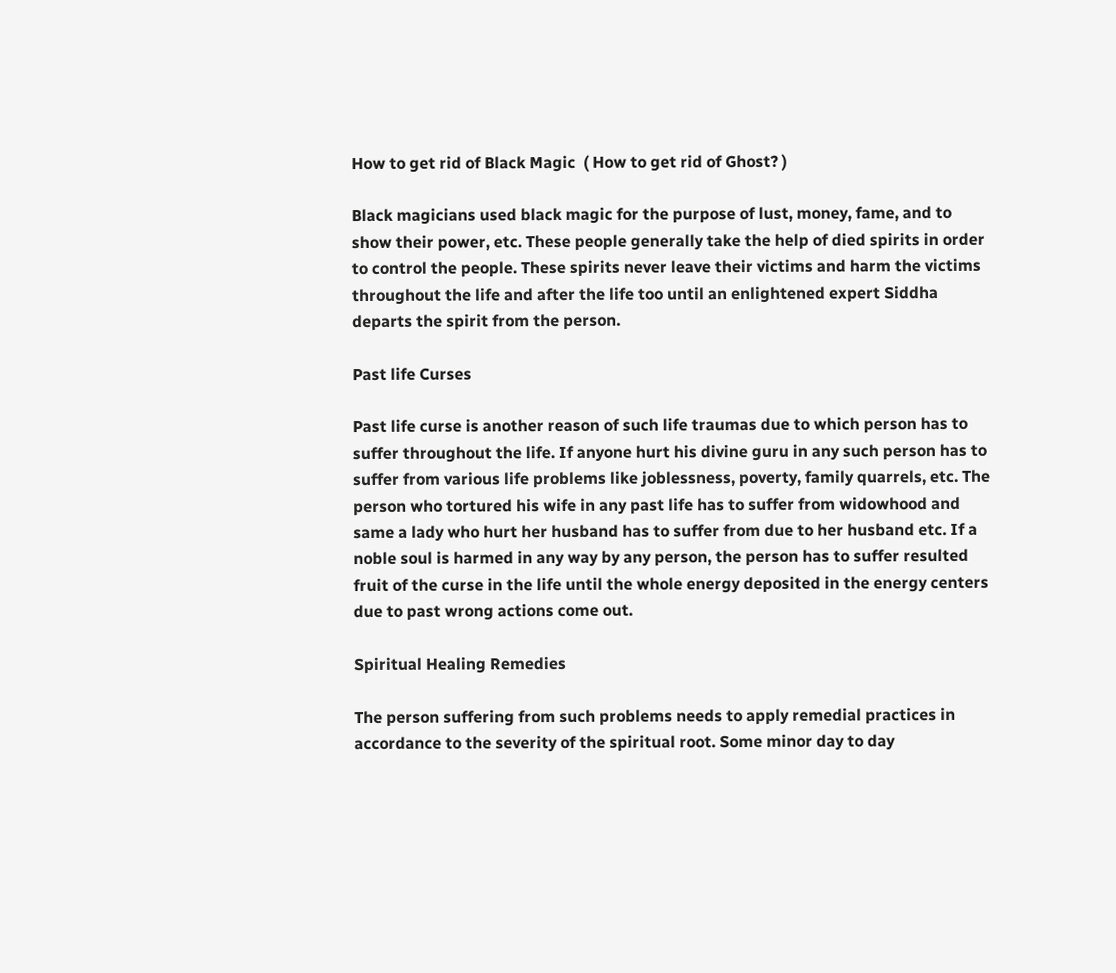How to get rid of Black Magic  ( How to get rid of Ghost? )

Black magicians used black magic for the purpose of lust, money, fame, and to show their power, etc. These people generally take the help of died spirits in order to control the people. These spirits never leave their victims and harm the victims throughout the life and after the life too until an enlightened expert Siddha departs the spirit from the person.

Past life Curses

Past life curse is another reason of such life traumas due to which person has to suffer throughout the life. If anyone hurt his divine guru in any such person has to suffer from various life problems like joblessness, poverty, family quarrels, etc. The person who tortured his wife in any past life has to suffer from widowhood and same a lady who hurt her husband has to suffer from due to her husband etc. If a noble soul is harmed in any way by any person, the person has to suffer resulted fruit of the curse in the life until the whole energy deposited in the energy centers due to past wrong actions come out.

Spiritual Healing Remedies

The person suffering from such problems needs to apply remedial practices in accordance to the severity of the spiritual root. Some minor day to day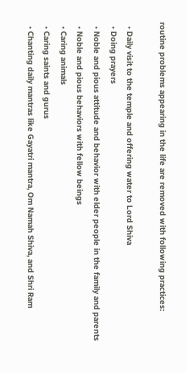routine problems appearing in the life are removed with following practices:

  • Daily visit to the temple and offering water to Lord Shiva
  • Doing prayers
  • Noble and pious attitude and behavior with elder people in the family and parents
  • Noble and pious behaviors with fellow beings
  • Caring animals
  • Caring saints and gurus
  • Chanting daily mantras like Gayatri mantra, Om Namah Shiva, and Shri Ram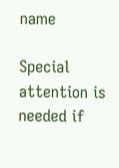name

Special attention is needed if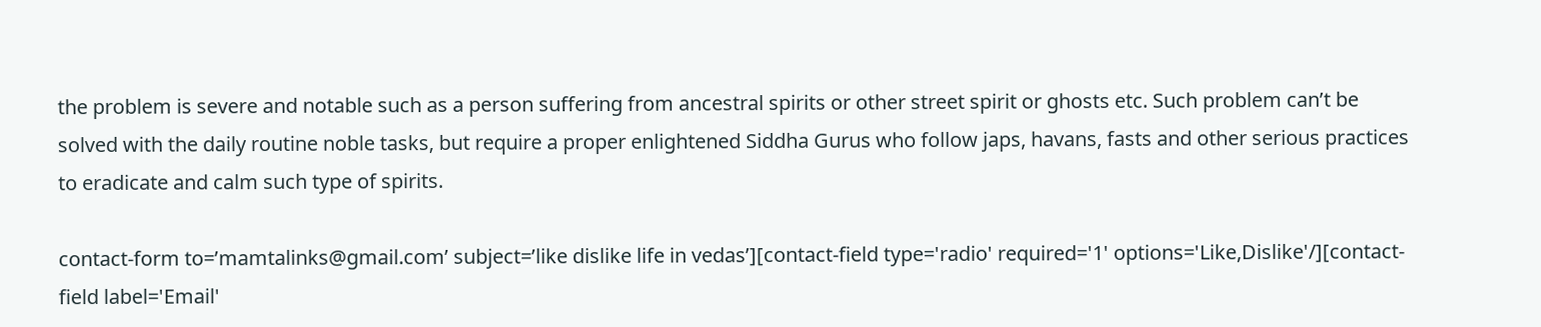the problem is severe and notable such as a person suffering from ancestral spirits or other street spirit or ghosts etc. Such problem can’t be solved with the daily routine noble tasks, but require a proper enlightened Siddha Gurus who follow japs, havans, fasts and other serious practices to eradicate and calm such type of spirits.

contact-form to=’mamtalinks@gmail.com’ subject=’like dislike life in vedas’][contact-field type='radio' required='1' options='Like,Dislike'/][contact-field label='Email'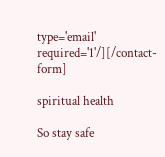type='email' required='1'/][/contact-form]

spiritual health

So stay safe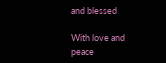and blessed

With love and peace